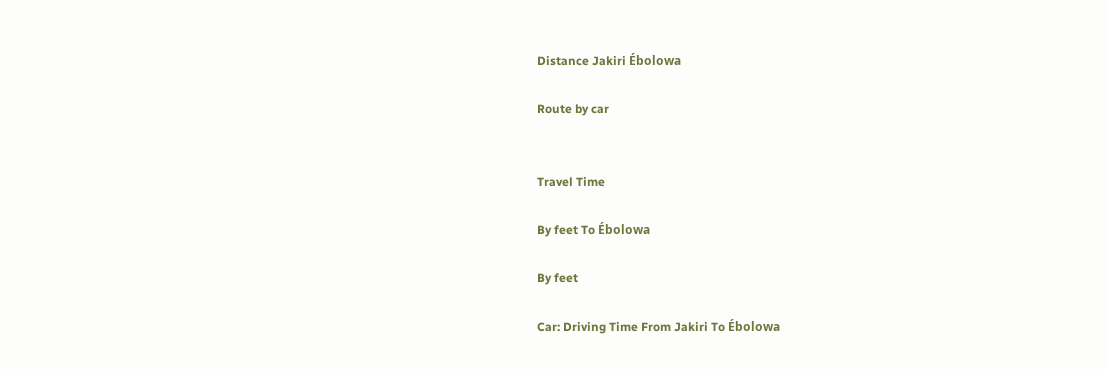Distance Jakiri Ébolowa

Route by car


Travel Time

By feet To Ébolowa

By feet

Car: Driving Time From Jakiri To Ébolowa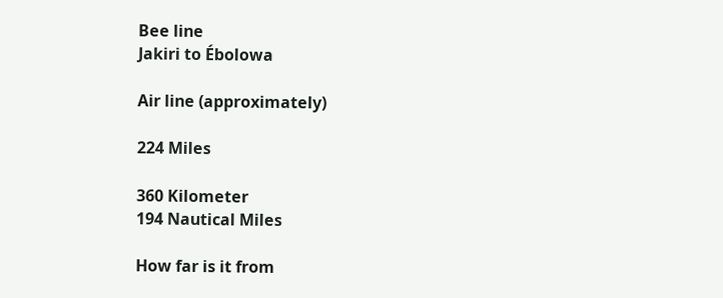Bee line
Jakiri to Ébolowa

Air line (approximately)

224 Miles

360 Kilometer
194 Nautical Miles

How far is it from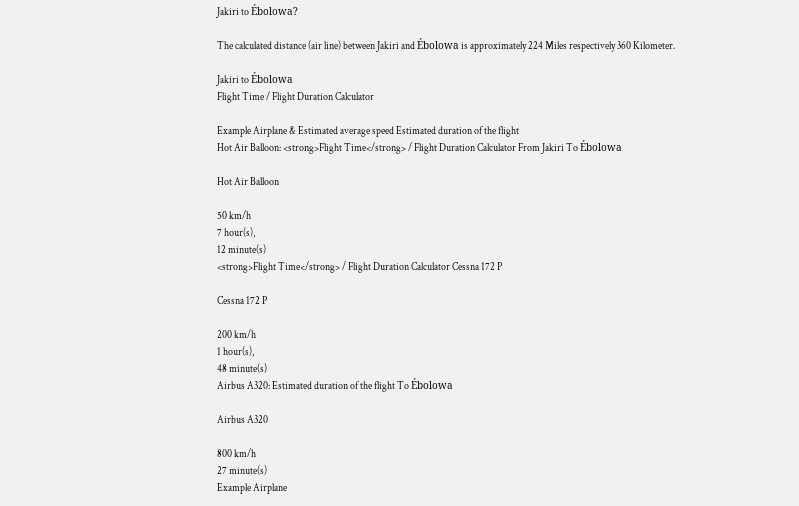Jakiri to Ébolowa?

The calculated distance (air line) between Jakiri and Ébolowa is approximately 224 Miles respectively 360 Kilometer.

Jakiri to Ébolowa
Flight Time / Flight Duration Calculator

Example Airplane & Estimated average speed Estimated duration of the flight
Hot Air Balloon: <strong>Flight Time</strong> / Flight Duration Calculator From Jakiri To Ébolowa

Hot Air Balloon

50 km/h
7 hour(s),
12 minute(s)
<strong>Flight Time</strong> / Flight Duration Calculator Cessna 172 P

Cessna 172 P

200 km/h
1 hour(s),
48 minute(s)
Airbus A320: Estimated duration of the flight To Ébolowa

Airbus A320

800 km/h
27 minute(s)
Example Airplane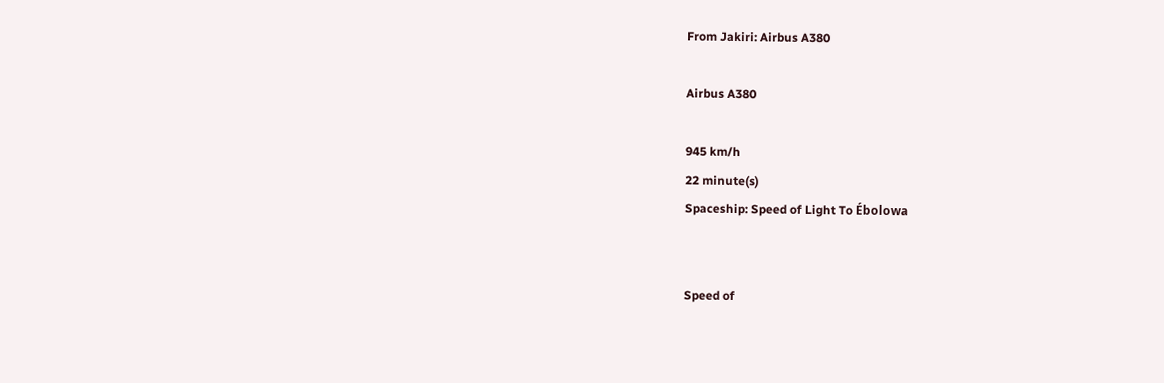From Jakiri: Airbus A380

Airbus A380

945 km/h
22 minute(s)
Spaceship: Speed of Light To Ébolowa


Speed of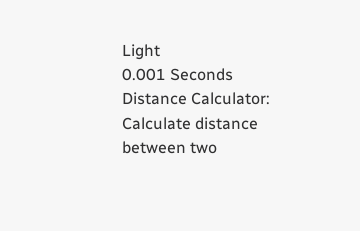Light
0.001 Seconds
Distance Calculator: Calculate distance between two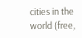cities in the world (free,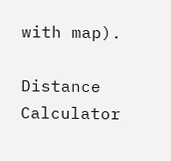with map).

Distance Calculator